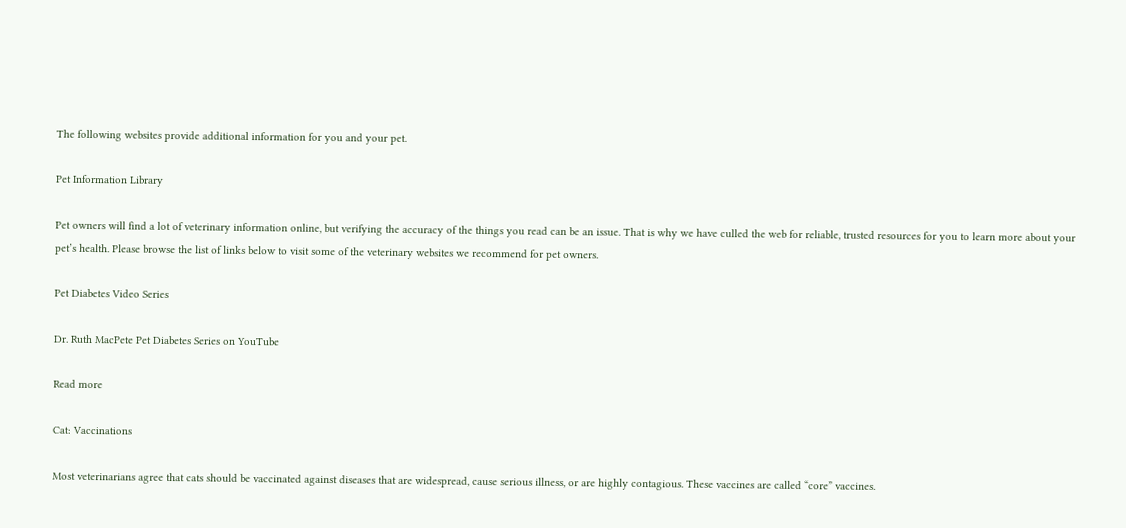The following websites provide additional information for you and your pet.

Pet Information Library

Pet owners will find a lot of veterinary information online, but verifying the accuracy of the things you read can be an issue. That is why we have culled the web for reliable, trusted resources for you to learn more about your pet’s health. Please browse the list of links below to visit some of the veterinary websites we recommend for pet owners.

Pet Diabetes Video Series

Dr. Ruth MacPete Pet Diabetes Series on YouTube

Read more

Cat: Vaccinations

Most veterinarians agree that cats should be vaccinated against diseases that are widespread, cause serious illness, or are highly contagious. These vaccines are called “core” vaccines.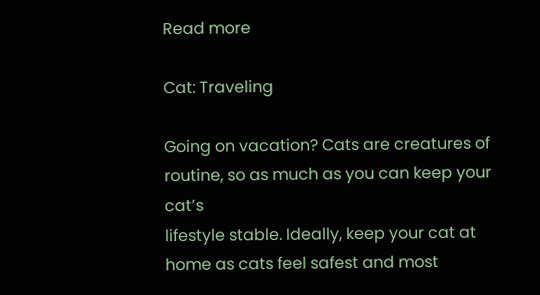Read more

Cat: Traveling

Going on vacation? Cats are creatures of routine, so as much as you can keep your cat’s
lifestyle stable. Ideally, keep your cat at home as cats feel safest and most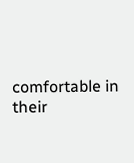comfortable in their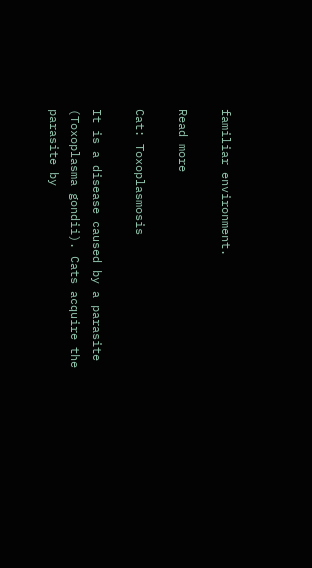familiar environment.

Read more

Cat: Toxoplasmosis

It is a disease caused by a parasite (Toxoplasma gondii). Cats acquire the parasite by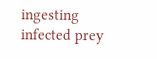ingesting infected prey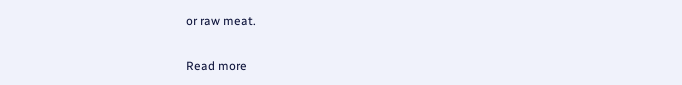or raw meat.

Read more